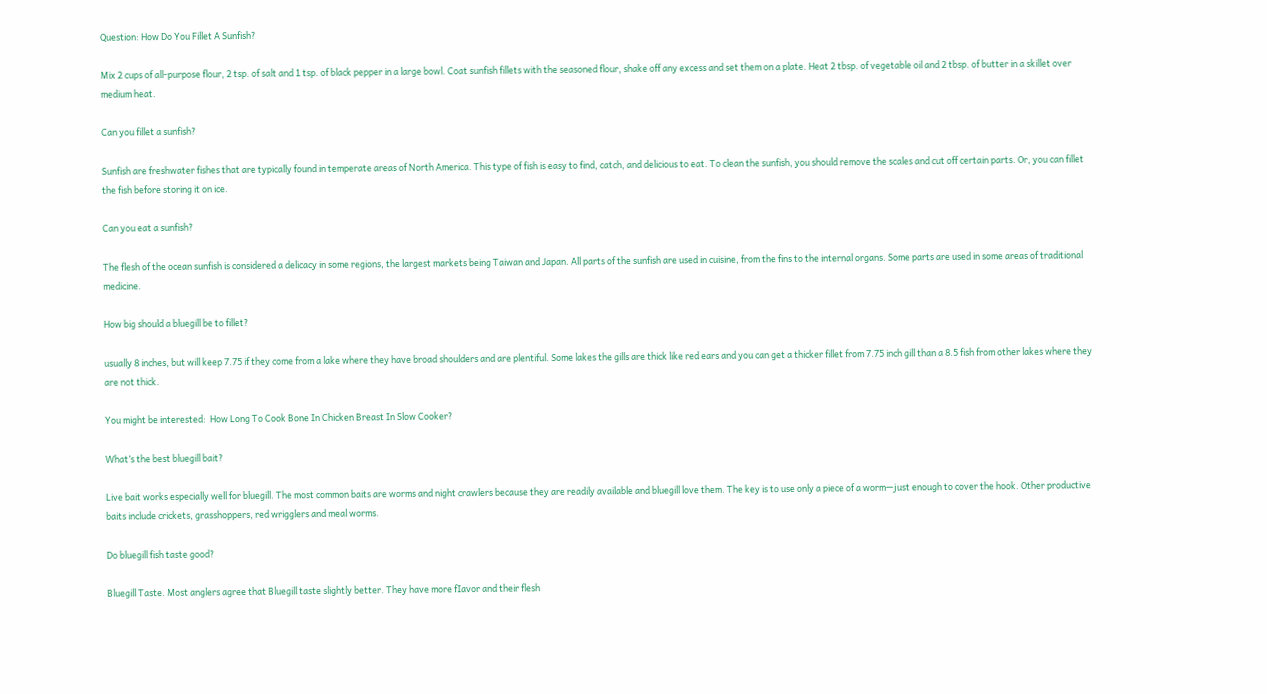Question: How Do You Fillet A Sunfish?

Mix 2 cups of all-purpose flour, 2 tsp. of salt and 1 tsp. of black pepper in a large bowl. Coat sunfish fillets with the seasoned flour, shake off any excess and set them on a plate. Heat 2 tbsp. of vegetable oil and 2 tbsp. of butter in a skillet over medium heat.

Can you fillet a sunfish?

Sunfish are freshwater fishes that are typically found in temperate areas of North America. This type of fish is easy to find, catch, and delicious to eat. To clean the sunfish, you should remove the scales and cut off certain parts. Or, you can fillet the fish before storing it on ice.

Can you eat a sunfish?

The flesh of the ocean sunfish is considered a delicacy in some regions, the largest markets being Taiwan and Japan. All parts of the sunfish are used in cuisine, from the fins to the internal organs. Some parts are used in some areas of traditional medicine.

How big should a bluegill be to fillet?

usually 8 inches, but will keep 7.75 if they come from a lake where they have broad shoulders and are plentiful. Some lakes the gills are thick like red ears and you can get a thicker fillet from 7.75 inch gill than a 8.5 fish from other lakes where they are not thick.

You might be interested:  How Long To Cook Bone In Chicken Breast In Slow Cooker?

What’s the best bluegill bait?

Live bait works especially well for bluegill. The most common baits are worms and night crawlers because they are readily available and bluegill love them. The key is to use only a piece of a worm—just enough to cover the hook. Other productive baits include crickets, grasshoppers, red wrigglers and meal worms.

Do bluegill fish taste good?

Bluegill Taste. Most anglers agree that Bluegill taste slightly better. They have more fIavor and their flesh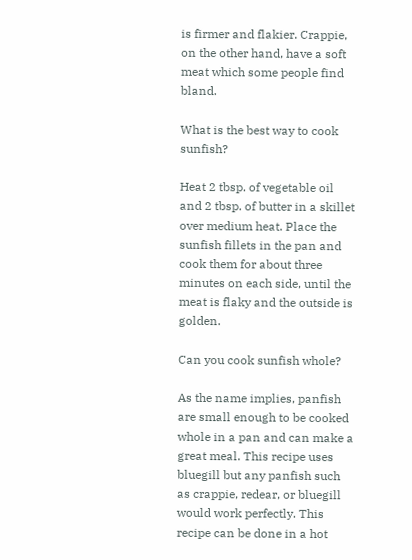is firmer and flakier. Crappie, on the other hand, have a soft meat which some people find bland.

What is the best way to cook sunfish?

Heat 2 tbsp. of vegetable oil and 2 tbsp. of butter in a skillet over medium heat. Place the sunfish fillets in the pan and cook them for about three minutes on each side, until the meat is flaky and the outside is golden.

Can you cook sunfish whole?

As the name implies, panfish are small enough to be cooked whole in a pan and can make a great meal. This recipe uses bluegill but any panfish such as crappie, redear, or bluegill would work perfectly. This recipe can be done in a hot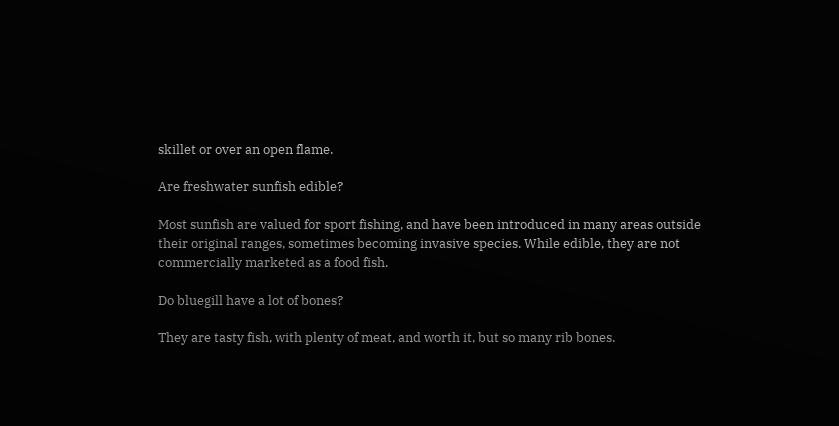skillet or over an open flame.

Are freshwater sunfish edible?

Most sunfish are valued for sport fishing, and have been introduced in many areas outside their original ranges, sometimes becoming invasive species. While edible, they are not commercially marketed as a food fish.

Do bluegill have a lot of bones?

They are tasty fish, with plenty of meat, and worth it, but so many rib bones.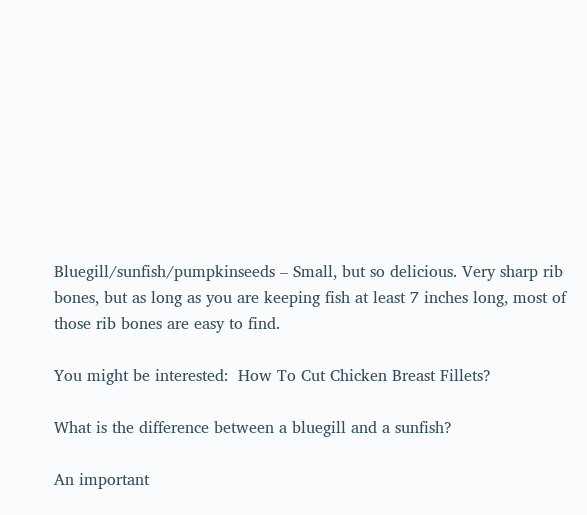Bluegill/sunfish/pumpkinseeds – Small, but so delicious. Very sharp rib bones, but as long as you are keeping fish at least 7 inches long, most of those rib bones are easy to find.

You might be interested:  How To Cut Chicken Breast Fillets?

What is the difference between a bluegill and a sunfish?

An important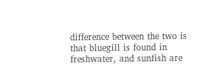difference between the two is that bluegill is found in freshwater, and sunfish are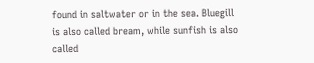found in saltwater or in the sea. Bluegill is also called bream, while sunfish is also called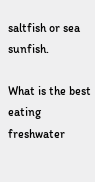saltfish or sea sunfish.

What is the best eating freshwater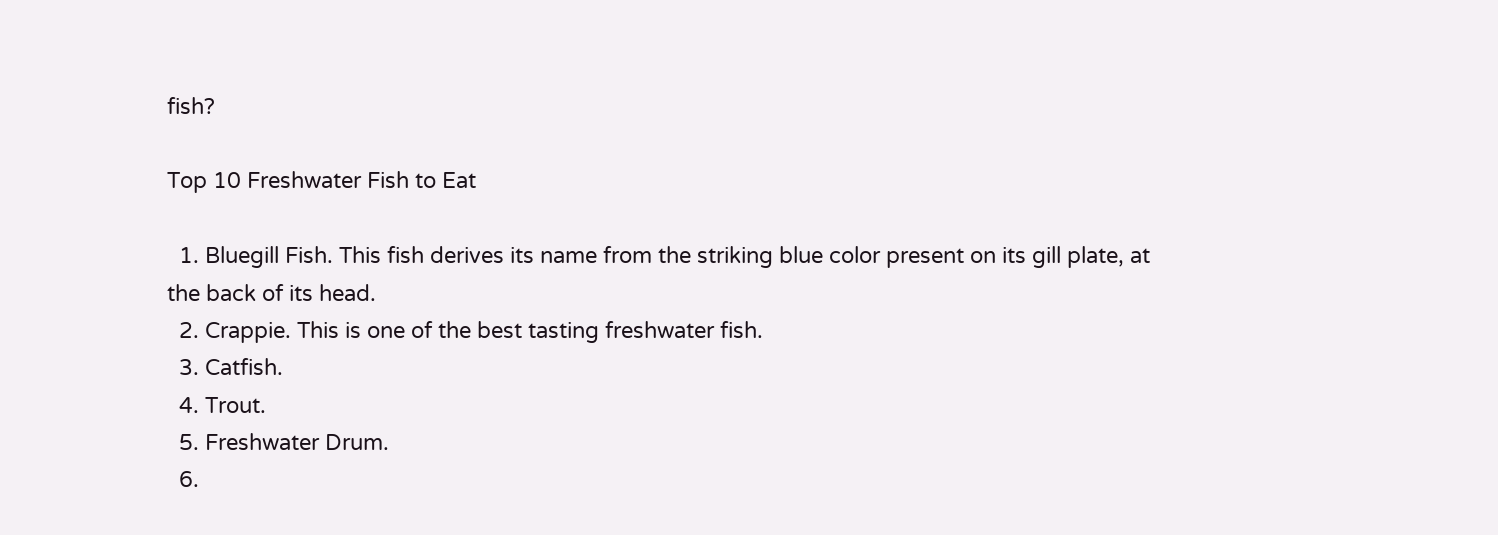fish?

Top 10 Freshwater Fish to Eat

  1. Bluegill Fish. This fish derives its name from the striking blue color present on its gill plate, at the back of its head.
  2. Crappie. This is one of the best tasting freshwater fish.
  3. Catfish.
  4. Trout.
  5. Freshwater Drum.
  6.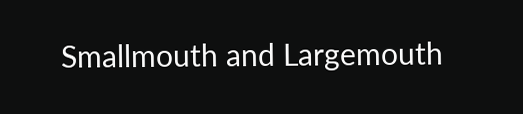Smallmouth and Largemouth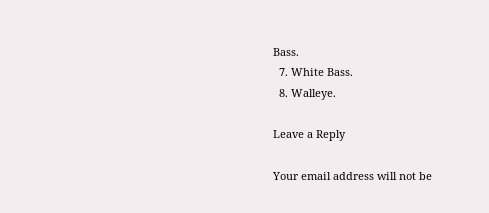Bass.
  7. White Bass.
  8. Walleye.

Leave a Reply

Your email address will not be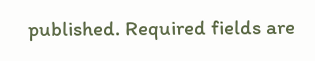published. Required fields are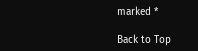marked *

Back to Top